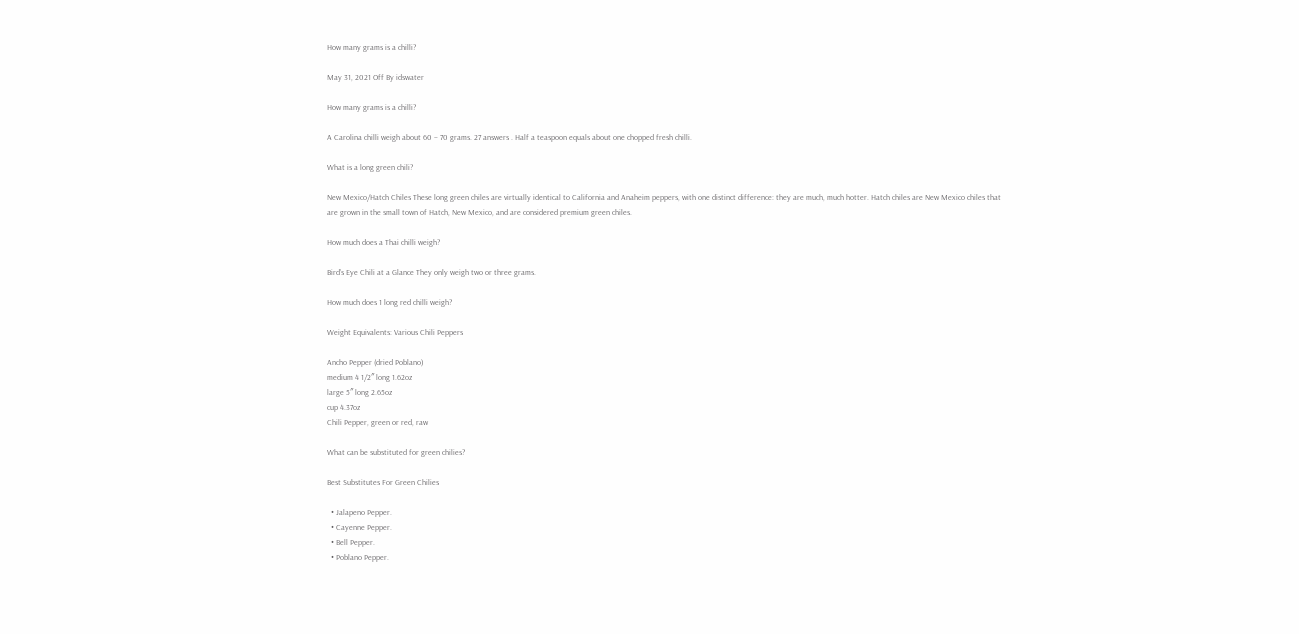How many grams is a chilli?

May 31, 2021 Off By idswater

How many grams is a chilli?

A Carolina chilli weigh about 60 – 70 grams. 27 answers . Half a teaspoon equals about one chopped fresh chilli.

What is a long green chili?

New Mexico/Hatch Chiles These long green chiles are virtually identical to California and Anaheim peppers, with one distinct difference: they are much, much hotter. Hatch chiles are New Mexico chiles that are grown in the small town of Hatch, New Mexico, and are considered premium green chiles.

How much does a Thai chilli weigh?

Bird’s Eye Chili at a Glance They only weigh two or three grams.

How much does 1 long red chilli weigh?

Weight Equivalents: Various Chili Peppers

Ancho Pepper (dried Poblano)
medium 4 1/2″ long 1.62oz
large 5″ long 2.65oz
cup 4.37oz
Chili Pepper, green or red, raw

What can be substituted for green chilies?

Best Substitutes For Green Chilies

  • Jalapeno Pepper.
  • Cayenne Pepper.
  • Bell Pepper.
  • Poblano Pepper.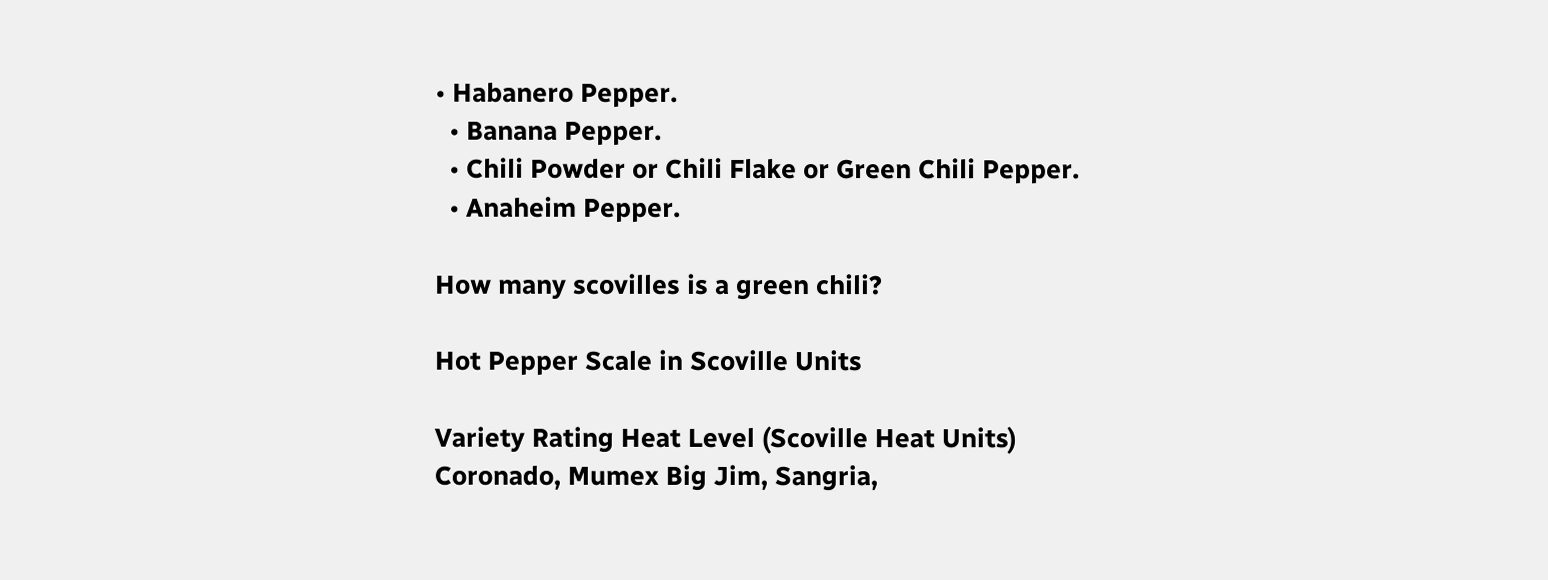• Habanero Pepper.
  • Banana Pepper.
  • Chili Powder or Chili Flake or Green Chili Pepper.
  • Anaheim Pepper.

How many scovilles is a green chili?

Hot Pepper Scale in Scoville Units

Variety Rating Heat Level (Scoville Heat Units)
Coronado, Mumex Big Jim, Sangria,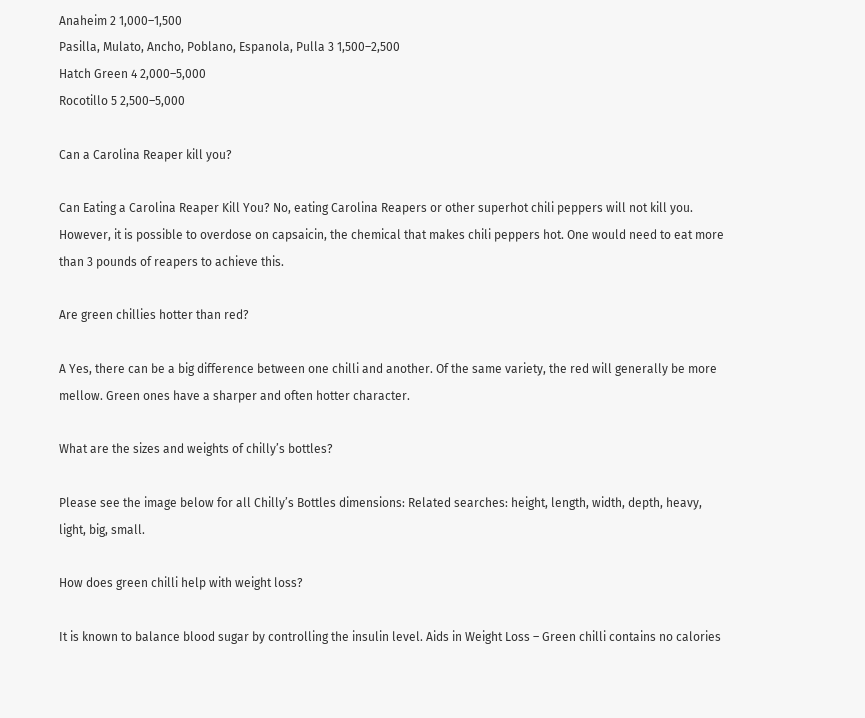Anaheim 2 1,000–1,500
Pasilla, Mulato, Ancho, Poblano, Espanola, Pulla 3 1,500–2,500
Hatch Green 4 2,000–5,000
Rocotillo 5 2,500–5,000

Can a Carolina Reaper kill you?

Can Eating a Carolina Reaper Kill You? No, eating Carolina Reapers or other superhot chili peppers will not kill you. However, it is possible to overdose on capsaicin, the chemical that makes chili peppers hot. One would need to eat more than 3 pounds of reapers to achieve this.

Are green chillies hotter than red?

A Yes, there can be a big difference between one chilli and another. Of the same variety, the red will generally be more mellow. Green ones have a sharper and often hotter character.

What are the sizes and weights of chilly’s bottles?

Please see the image below for all Chilly’s Bottles dimensions: Related searches: height, length, width, depth, heavy, light, big, small.

How does green chilli help with weight loss?

It is known to balance blood sugar by controlling the insulin level. Aids in Weight Loss – Green chilli contains no calories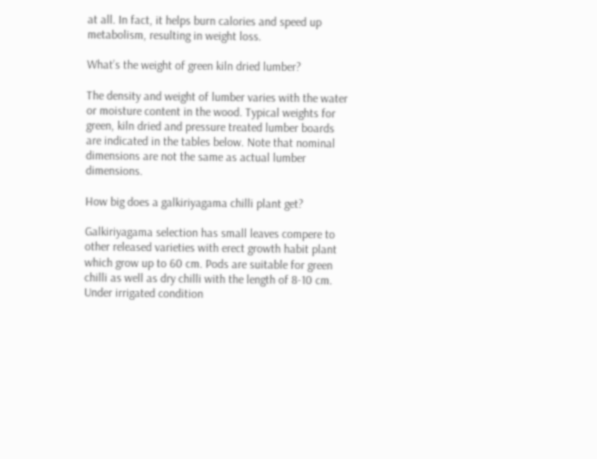at all. In fact, it helps burn calories and speed up metabolism, resulting in weight loss.

What’s the weight of green kiln dried lumber?

The density and weight of lumber varies with the water or moisture content in the wood. Typical weights for green, kiln dried and pressure treated lumber boards are indicated in the tables below. Note that nominal dimensions are not the same as actual lumber dimensions.

How big does a galkiriyagama chilli plant get?

Galkiriyagama selection has small leaves compere to other released varieties with erect growth habit plant which grow up to 60 cm. Pods are suitable for green chilli as well as dry chilli with the length of 8-10 cm. Under irrigated condition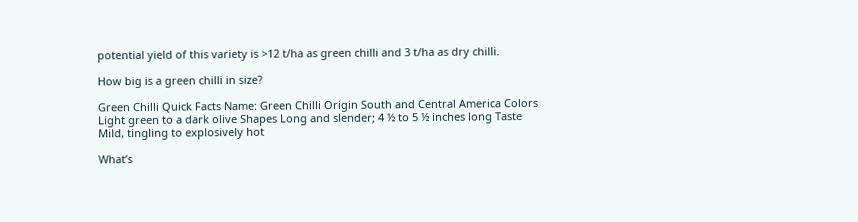potential yield of this variety is >12 t/ha as green chilli and 3 t/ha as dry chilli.

How big is a green chilli in size?

Green Chilli Quick Facts Name: Green Chilli Origin South and Central America Colors Light green to a dark olive Shapes Long and slender; 4 ½ to 5 ½ inches long Taste Mild, tingling to explosively hot

What’s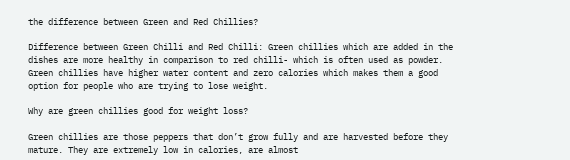the difference between Green and Red Chillies?

Difference between Green Chilli and Red Chilli: Green chillies which are added in the dishes are more healthy in comparison to red chilli- which is often used as powder. Green chillies have higher water content and zero calories which makes them a good option for people who are trying to lose weight.

Why are green chillies good for weight loss?

Green chillies are those peppers that don’t grow fully and are harvested before they mature. They are extremely low in calories, are almost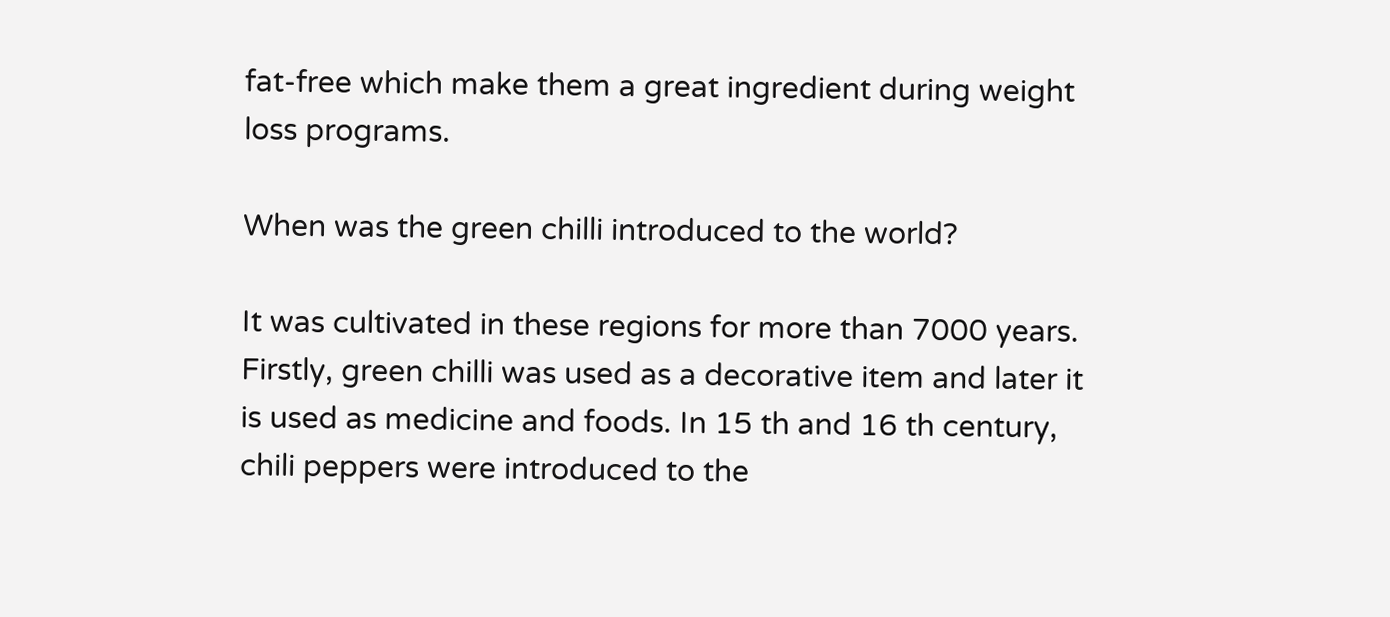fat-free which make them a great ingredient during weight loss programs.

When was the green chilli introduced to the world?

It was cultivated in these regions for more than 7000 years. Firstly, green chilli was used as a decorative item and later it is used as medicine and foods. In 15 th and 16 th century, chili peppers were introduced to the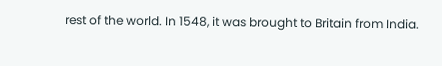rest of the world. In 1548, it was brought to Britain from India.